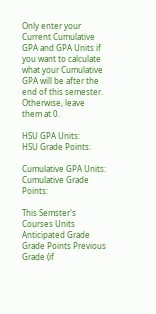Only enter your Current Cumulative GPA and GPA Units if you want to calculate what your Cumulative GPA will be after the end of this semester. Otherwise, leave them at 0.

HSU GPA Units:       HSU Grade Points:

Cumulative GPA Units:       Cumulative Grade Points:

This Semster's Courses Units Anticipated Grade Grade Points Previous Grade (if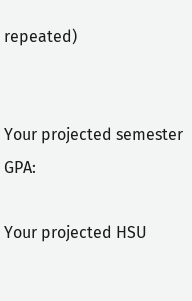repeated)


Your projected semester GPA:

Your projected HSU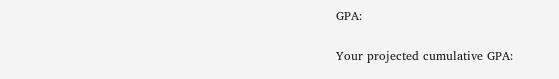GPA:

Your projected cumulative GPA: